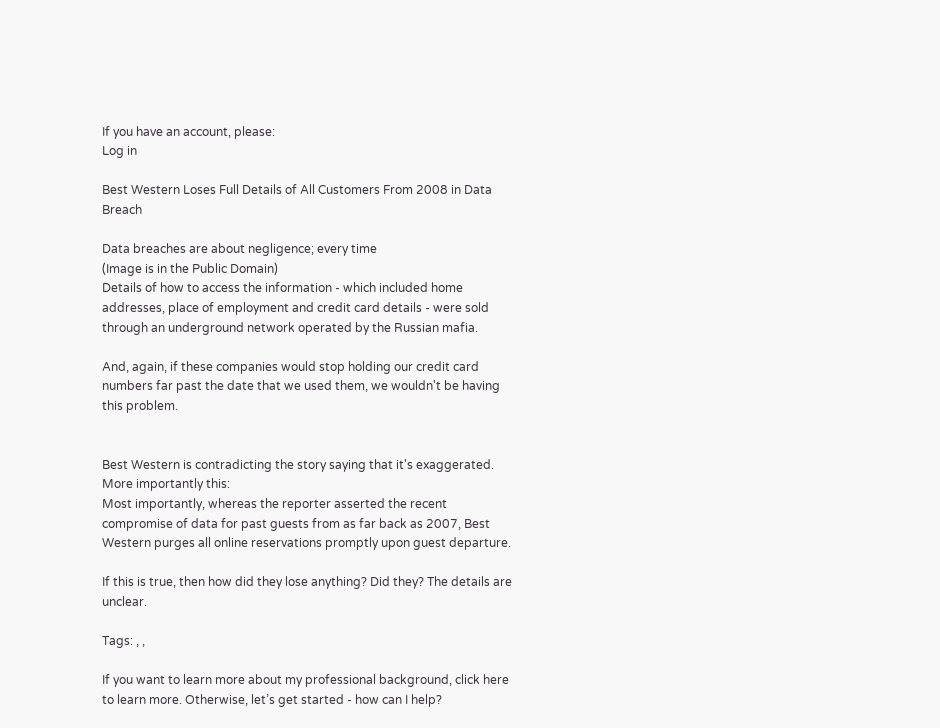If you have an account, please:
Log in

Best Western Loses Full Details of All Customers From 2008 in Data Breach

Data breaches are about negligence; every time
(Image is in the Public Domain)
Details of how to access the information - which included home addresses, place of employment and credit card details - were sold through an underground network operated by the Russian mafia.

And, again, if these companies would stop holding our credit card numbers far past the date that we used them, we wouldn't be having this problem.


Best Western is contradicting the story saying that it's exaggerated. More importantly this:
Most importantly, whereas the reporter asserted the recent compromise of data for past guests from as far back as 2007, Best Western purges all online reservations promptly upon guest departure.

If this is true, then how did they lose anything? Did they? The details are unclear.

Tags: , ,

If you want to learn more about my professional background, click here to learn more. Otherwise, let’s get started - how can I help?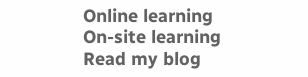Online learning
On-site learning
Read my blog